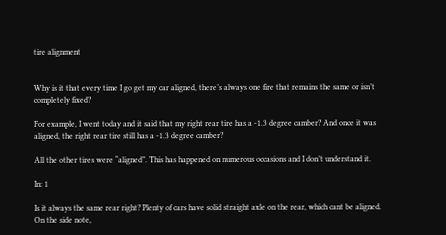tire alignment


Why is it that every time I go get my car aligned, there’s always one fire that remains the same or isn’t completely fixed?

For example, I went today and it said that my right rear tire has a -1.3 degree camber? And once it was aligned, the right rear tire still has a -1.3 degree camber?

All the other tires were “aligned”. This has happened on numerous occasions and I don’t understand it.

In: 1

Is it always the same rear right? Plenty of cars have solid straight axle on the rear, which cant be aligned. On the side note,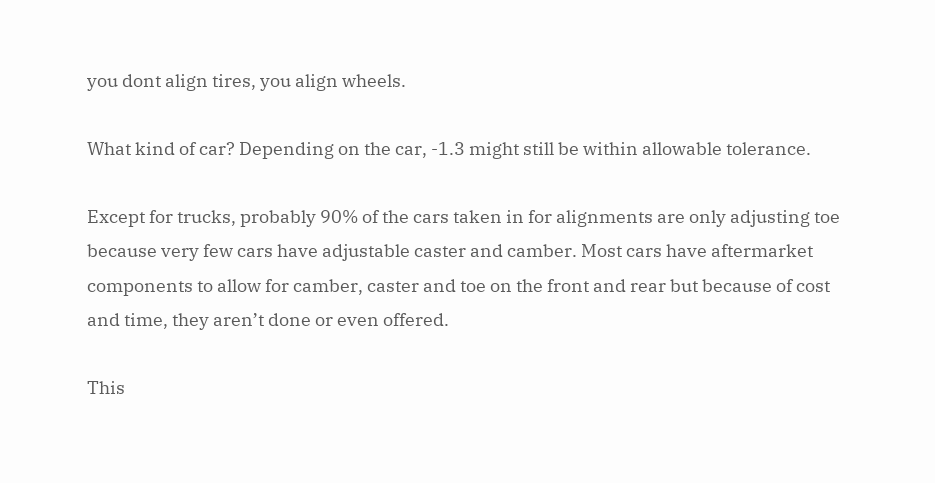you dont align tires, you align wheels.

What kind of car? Depending on the car, -1.3 might still be within allowable tolerance.

Except for trucks, probably 90% of the cars taken in for alignments are only adjusting toe because very few cars have adjustable caster and camber. Most cars have aftermarket components to allow for camber, caster and toe on the front and rear but because of cost and time, they aren’t done or even offered.

This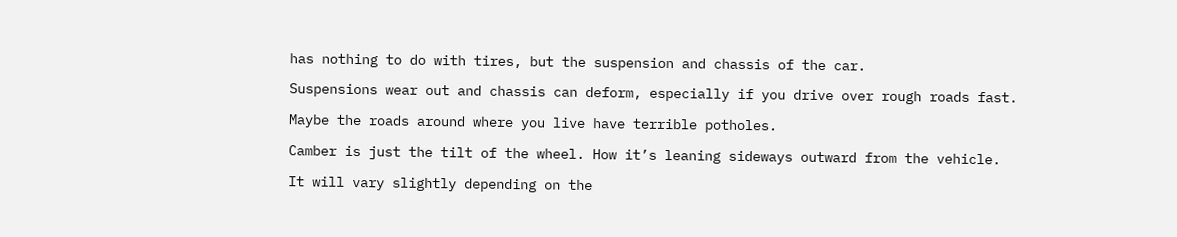has nothing to do with tires, but the suspension and chassis of the car.

Suspensions wear out and chassis can deform, especially if you drive over rough roads fast.

Maybe the roads around where you live have terrible potholes.

Camber is just the tilt of the wheel. How it’s leaning sideways outward from the vehicle.

It will vary slightly depending on the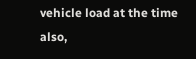vehicle load at the time also,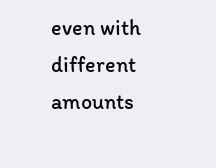even with different amounts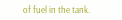of fuel in the tank.